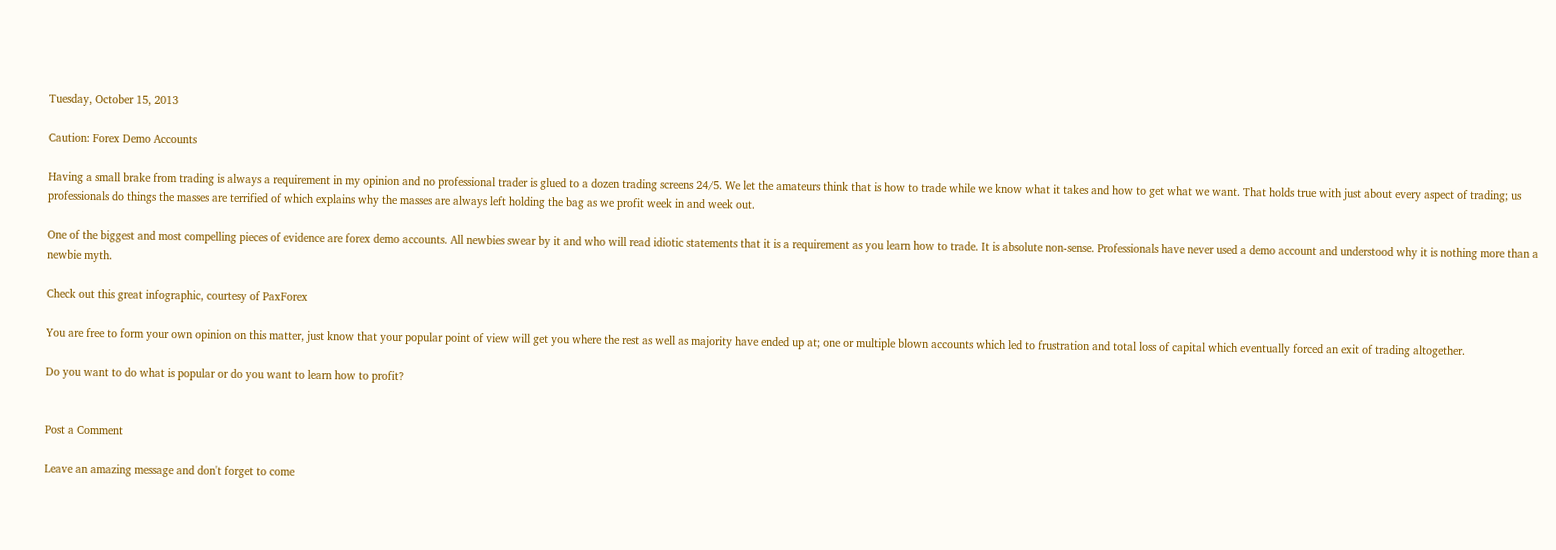Tuesday, October 15, 2013

Caution: Forex Demo Accounts

Having a small brake from trading is always a requirement in my opinion and no professional trader is glued to a dozen trading screens 24/5. We let the amateurs think that is how to trade while we know what it takes and how to get what we want. That holds true with just about every aspect of trading; us professionals do things the masses are terrified of which explains why the masses are always left holding the bag as we profit week in and week out.

One of the biggest and most compelling pieces of evidence are forex demo accounts. All newbies swear by it and who will read idiotic statements that it is a requirement as you learn how to trade. It is absolute non-sense. Professionals have never used a demo account and understood why it is nothing more than a newbie myth.

Check out this great infographic, courtesy of PaxForex

You are free to form your own opinion on this matter, just know that your popular point of view will get you where the rest as well as majority have ended up at; one or multiple blown accounts which led to frustration and total loss of capital which eventually forced an exit of trading altogether.

Do you want to do what is popular or do you want to learn how to profit?


Post a Comment

Leave an amazing message and don't forget to come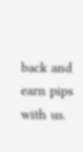back and earn pips with us.